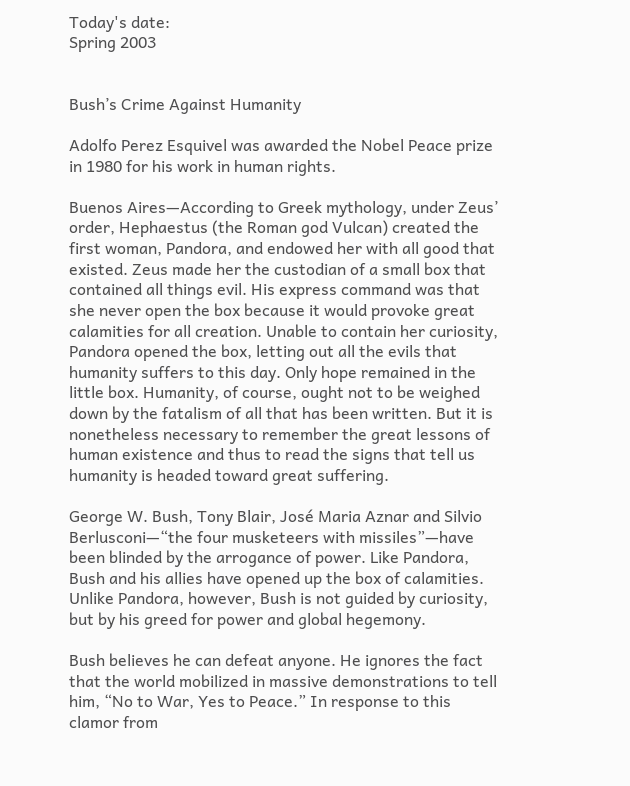Today's date:
Spring 2003


Bush’s Crime Against Humanity

Adolfo Perez Esquivel was awarded the Nobel Peace prize in 1980 for his work in human rights.

Buenos Aires—According to Greek mythology, under Zeus’ order, Hephaestus (the Roman god Vulcan) created the first woman, Pandora, and endowed her with all good that existed. Zeus made her the custodian of a small box that contained all things evil. His express command was that she never open the box because it would provoke great calamities for all creation. Unable to contain her curiosity, Pandora opened the box, letting out all the evils that humanity suffers to this day. Only hope remained in the little box. Humanity, of course, ought not to be weighed down by the fatalism of all that has been written. But it is nonetheless necessary to remember the great lessons of human existence and thus to read the signs that tell us humanity is headed toward great suffering.

George W. Bush, Tony Blair, José Maria Aznar and Silvio Berlusconi—“the four musketeers with missiles”—have been blinded by the arrogance of power. Like Pandora, Bush and his allies have opened up the box of calamities. Unlike Pandora, however, Bush is not guided by curiosity, but by his greed for power and global hegemony.

Bush believes he can defeat anyone. He ignores the fact that the world mobilized in massive demonstrations to tell him, “No to War, Yes to Peace.” In response to this clamor from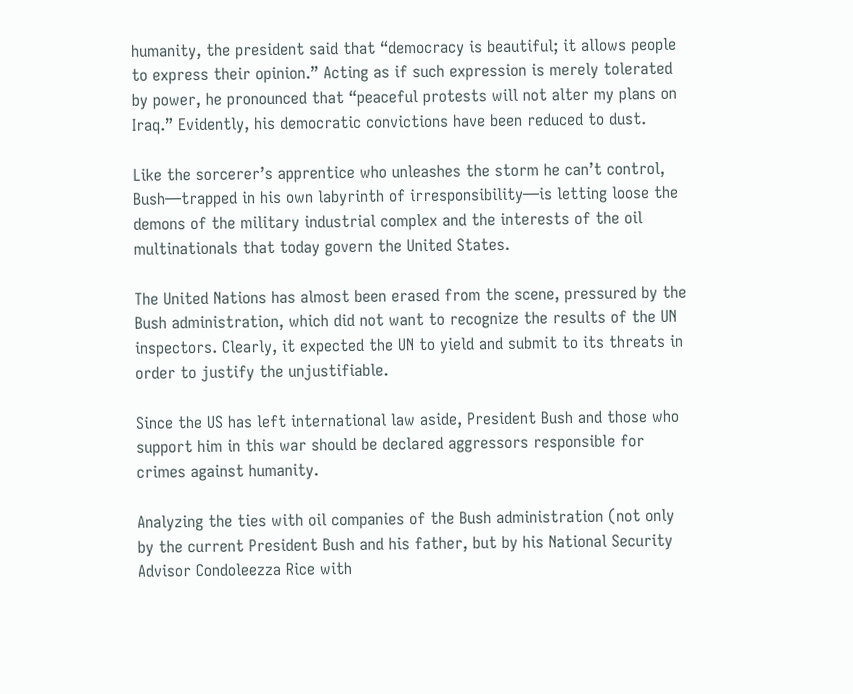humanity, the president said that “democracy is beautiful; it allows people to express their opinion.” Acting as if such expression is merely tolerated by power, he pronounced that “peaceful protests will not alter my plans on Iraq.” Evidently, his democratic convictions have been reduced to dust.

Like the sorcerer’s apprentice who unleashes the storm he can’t control, Bush—trapped in his own labyrinth of irresponsibility—is letting loose the demons of the military industrial complex and the interests of the oil multinationals that today govern the United States.

The United Nations has almost been erased from the scene, pressured by the Bush administration, which did not want to recognize the results of the UN inspectors. Clearly, it expected the UN to yield and submit to its threats in order to justify the unjustifiable.

Since the US has left international law aside, President Bush and those who support him in this war should be declared aggressors responsible for crimes against humanity.

Analyzing the ties with oil companies of the Bush administration (not only by the current President Bush and his father, but by his National Security Advisor Condoleezza Rice with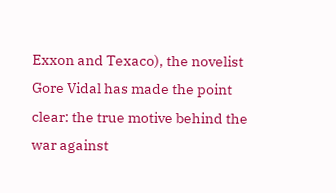Exxon and Texaco), the novelist Gore Vidal has made the point clear: the true motive behind the war against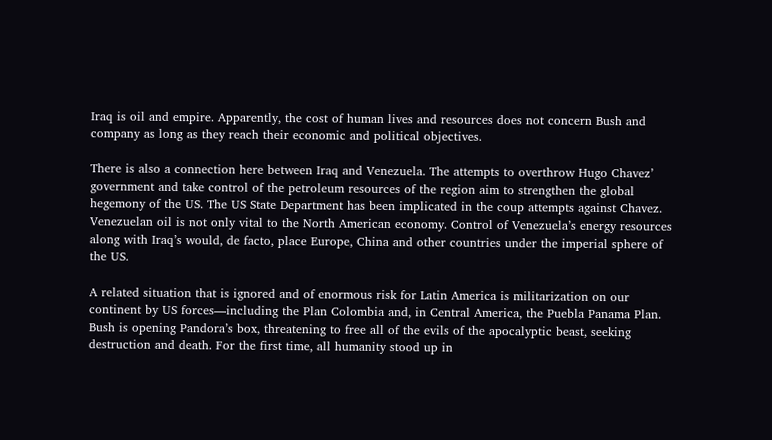Iraq is oil and empire. Apparently, the cost of human lives and resources does not concern Bush and company as long as they reach their economic and political objectives.

There is also a connection here between Iraq and Venezuela. The attempts to overthrow Hugo Chavez’ government and take control of the petroleum resources of the region aim to strengthen the global hegemony of the US. The US State Department has been implicated in the coup attempts against Chavez. Venezuelan oil is not only vital to the North American economy. Control of Venezuela’s energy resources along with Iraq’s would, de facto, place Europe, China and other countries under the imperial sphere of the US.

A related situation that is ignored and of enormous risk for Latin America is militarization on our continent by US forces—including the Plan Colombia and, in Central America, the Puebla Panama Plan. Bush is opening Pandora’s box, threatening to free all of the evils of the apocalyptic beast, seeking destruction and death. For the first time, all humanity stood up in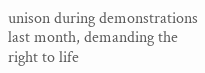unison during demonstrations last month, demanding the right to life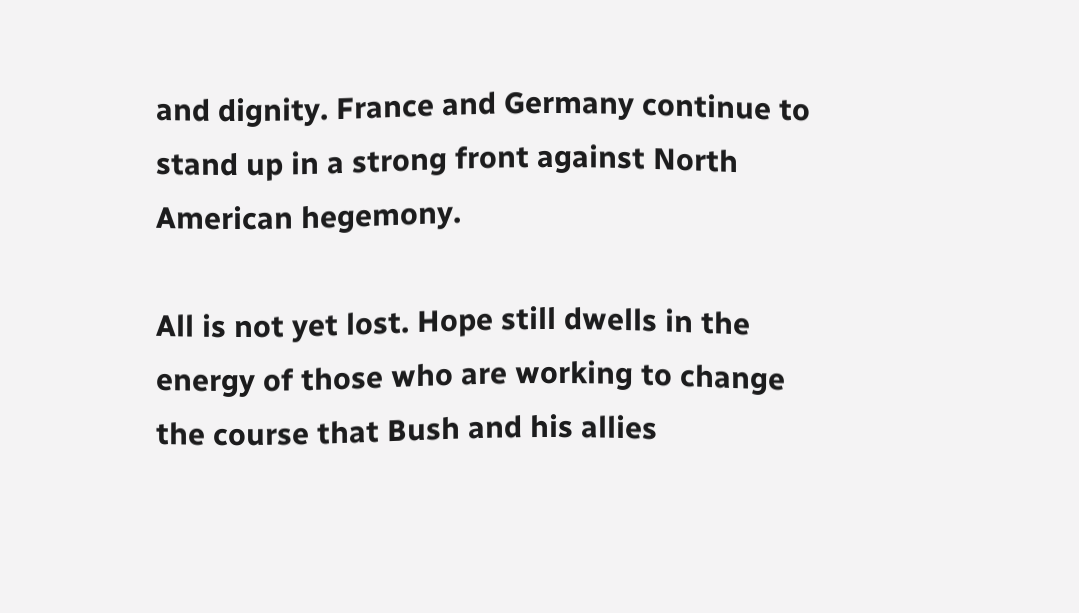and dignity. France and Germany continue to stand up in a strong front against North American hegemony.

All is not yet lost. Hope still dwells in the energy of those who are working to change the course that Bush and his allies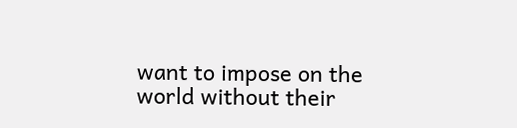want to impose on the world without their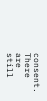consent. There are still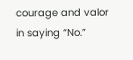courage and valor in saying “No.”